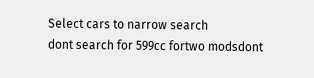Select cars to narrow search
dont search for 599cc fortwo modsdont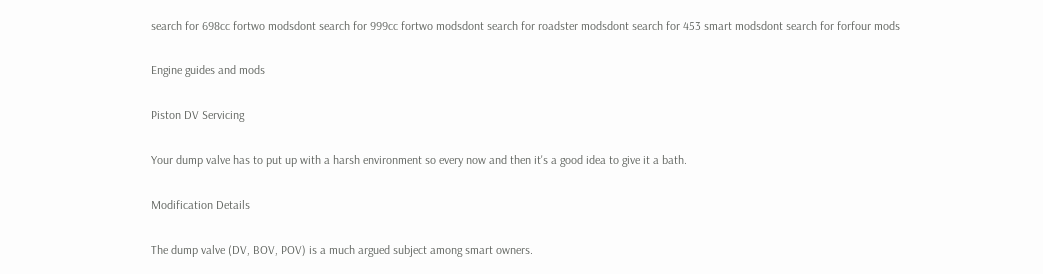search for 698cc fortwo modsdont search for 999cc fortwo modsdont search for roadster modsdont search for 453 smart modsdont search for forfour mods

Engine guides and mods

Piston DV Servicing

Your dump valve has to put up with a harsh environment so every now and then it's a good idea to give it a bath.

Modification Details

The dump valve (DV, BOV, POV) is a much argued subject among smart owners.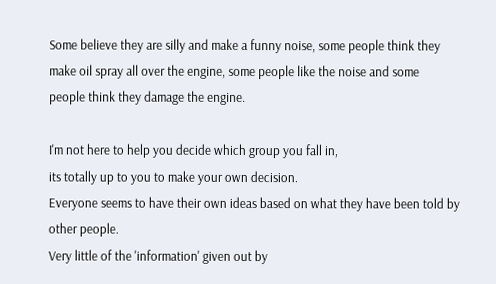Some believe they are silly and make a funny noise, some people think they
make oil spray all over the engine, some people like the noise and some
people think they damage the engine.

I'm not here to help you decide which group you fall in,
its totally up to you to make your own decision.
Everyone seems to have their own ideas based on what they have been told by other people.
Very little of the 'information' given out by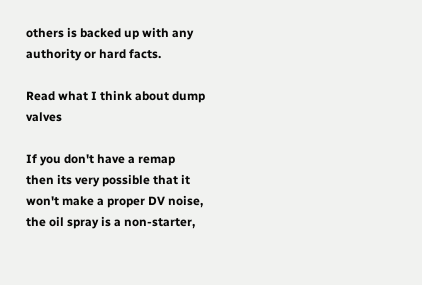others is backed up with any authority or hard facts.

Read what I think about dump valves

If you don't have a remap then its very possible that it won't make a proper DV noise,
the oil spray is a non-starter,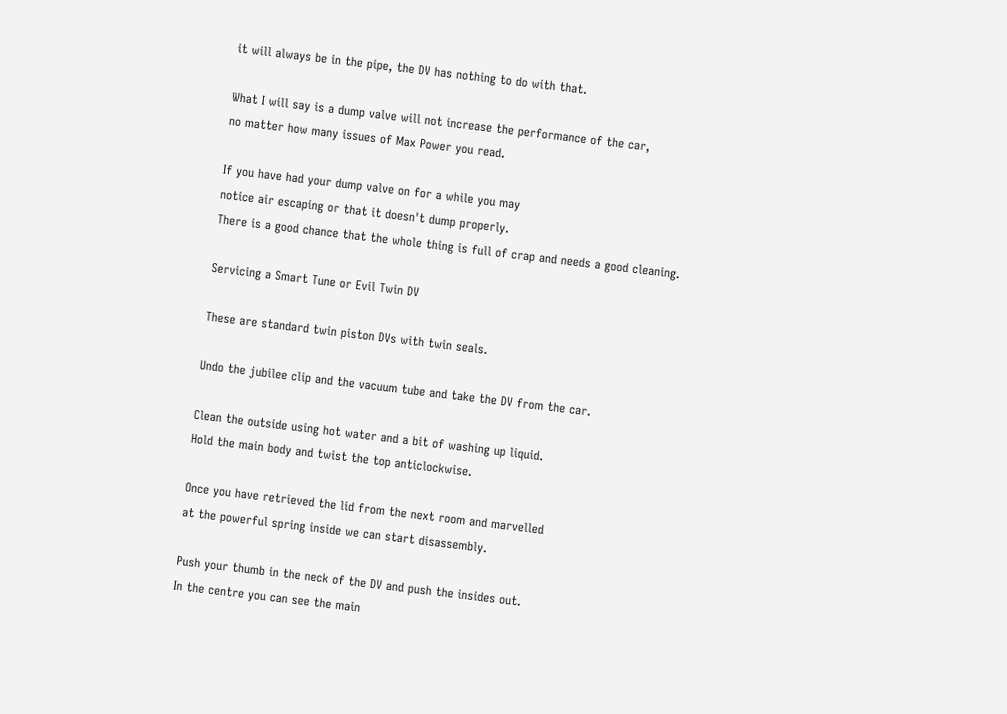it will always be in the pipe, the DV has nothing to do with that.

What I will say is a dump valve will not increase the performance of the car,
no matter how many issues of Max Power you read.

If you have had your dump valve on for a while you may
notice air escaping or that it doesn't dump properly.
There is a good chance that the whole thing is full of crap and needs a good cleaning.

Servicing a Smart Tune or Evil Twin DV

These are standard twin piston DVs with twin seals.

Undo the jubilee clip and the vacuum tube and take the DV from the car.

Clean the outside using hot water and a bit of washing up liquid.
Hold the main body and twist the top anticlockwise.

Once you have retrieved the lid from the next room and marvelled
at the powerful spring inside we can start disassembly.

Push your thumb in the neck of the DV and push the insides out.
In the centre you can see the main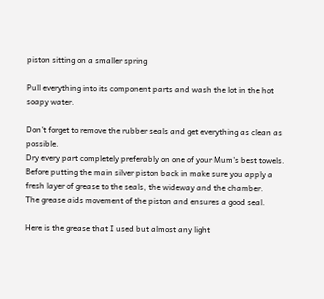piston sitting on a smaller spring

Pull everything into its component parts and wash the lot in the hot soapy water.

Don't forget to remove the rubber seals and get everything as clean as possible.
Dry every part completely preferably on one of your Mum's best towels.
Before putting the main silver piston back in make sure you apply a fresh layer of grease to the seals, the wideway and the chamber.
The grease aids movement of the piston and ensures a good seal.

Here is the grease that I used but almost any light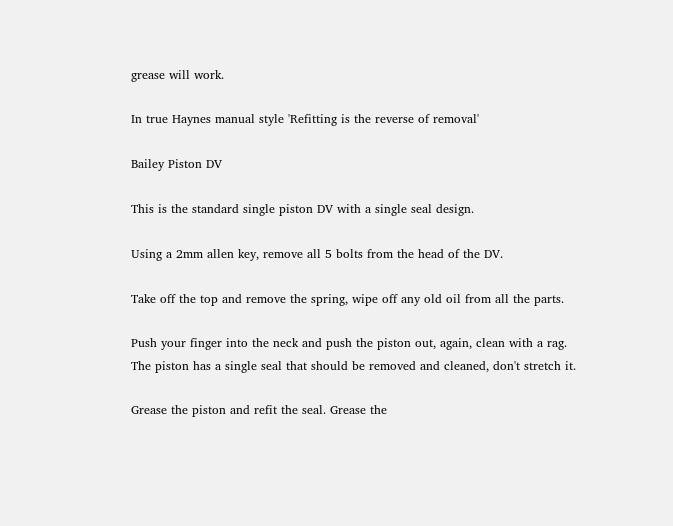grease will work.

In true Haynes manual style 'Refitting is the reverse of removal'

Bailey Piston DV

This is the standard single piston DV with a single seal design.

Using a 2mm allen key, remove all 5 bolts from the head of the DV.

Take off the top and remove the spring, wipe off any old oil from all the parts.

Push your finger into the neck and push the piston out, again, clean with a rag.
The piston has a single seal that should be removed and cleaned, don't stretch it.

Grease the piston and refit the seal. Grease the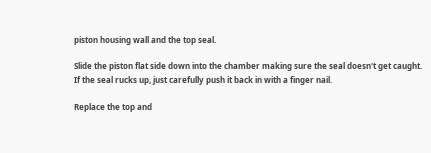piston housing wall and the top seal.

Slide the piston flat side down into the chamber making sure the seal doesn't get caught.
If the seal rucks up, just carefully push it back in with a finger nail.

Replace the top and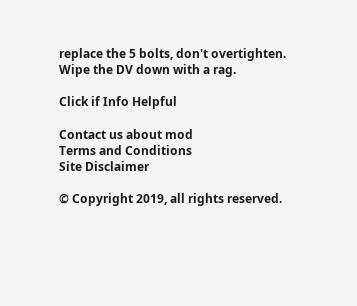replace the 5 bolts, don't overtighten. Wipe the DV down with a rag.

Click if Info Helpful

Contact us about mod
Terms and Conditions
Site Disclaimer

© Copyright 2019, all rights reserved.